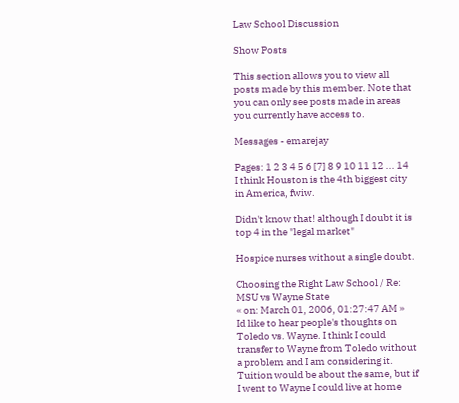Law School Discussion

Show Posts

This section allows you to view all posts made by this member. Note that you can only see posts made in areas you currently have access to.

Messages - emarejay

Pages: 1 2 3 4 5 6 [7] 8 9 10 11 12 ... 14
I think Houston is the 4th biggest city in America, fwiw.

Didn't know that! although I doubt it is top 4 in the "legal market"

Hospice nurses without a single doubt.

Choosing the Right Law School / Re: MSU vs Wayne State
« on: March 01, 2006, 01:27:47 AM »
Id like to hear people's thoughts on Toledo vs. Wayne. I think I could transfer to Wayne from Toledo without a problem and I am considering it. Tuition would be about the same, but if I went to Wayne I could live at home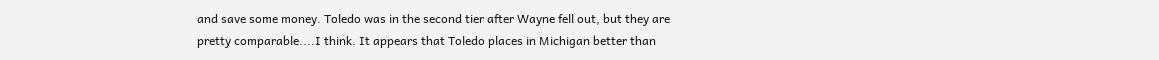and save some money. Toledo was in the second tier after Wayne fell out, but they are pretty comparable....I think. It appears that Toledo places in Michigan better than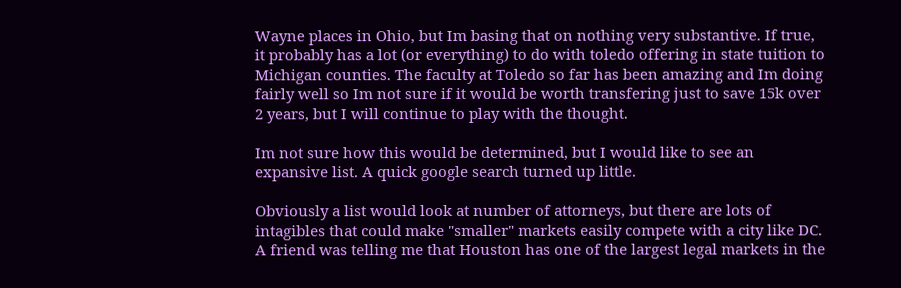Wayne places in Ohio, but Im basing that on nothing very substantive. If true, it probably has a lot (or everything) to do with toledo offering in state tuition to Michigan counties. The faculty at Toledo so far has been amazing and Im doing fairly well so Im not sure if it would be worth transfering just to save 15k over 2 years, but I will continue to play with the thought.

Im not sure how this would be determined, but I would like to see an expansive list. A quick google search turned up little.

Obviously a list would look at number of attorneys, but there are lots of intagibles that could make "smaller" markets easily compete with a city like DC. A friend was telling me that Houston has one of the largest legal markets in the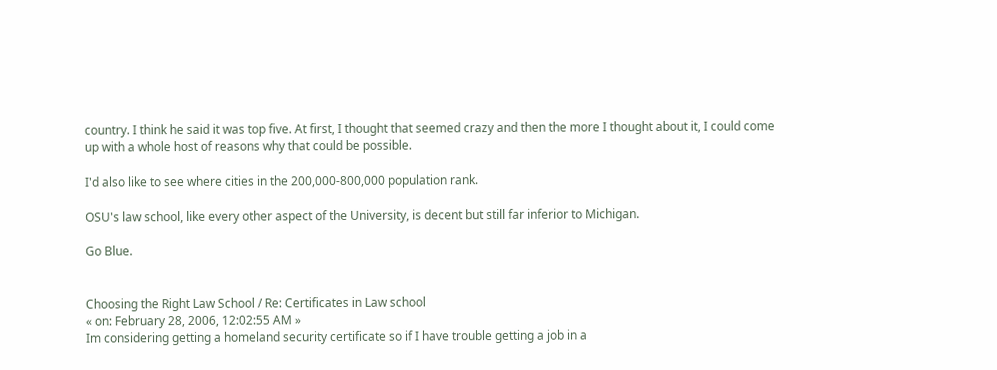country. I think he said it was top five. At first, I thought that seemed crazy and then the more I thought about it, I could come up with a whole host of reasons why that could be possible.

I'd also like to see where cities in the 200,000-800,000 population rank.

OSU's law school, like every other aspect of the University, is decent but still far inferior to Michigan.

Go Blue.


Choosing the Right Law School / Re: Certificates in Law school
« on: February 28, 2006, 12:02:55 AM »
Im considering getting a homeland security certificate so if I have trouble getting a job in a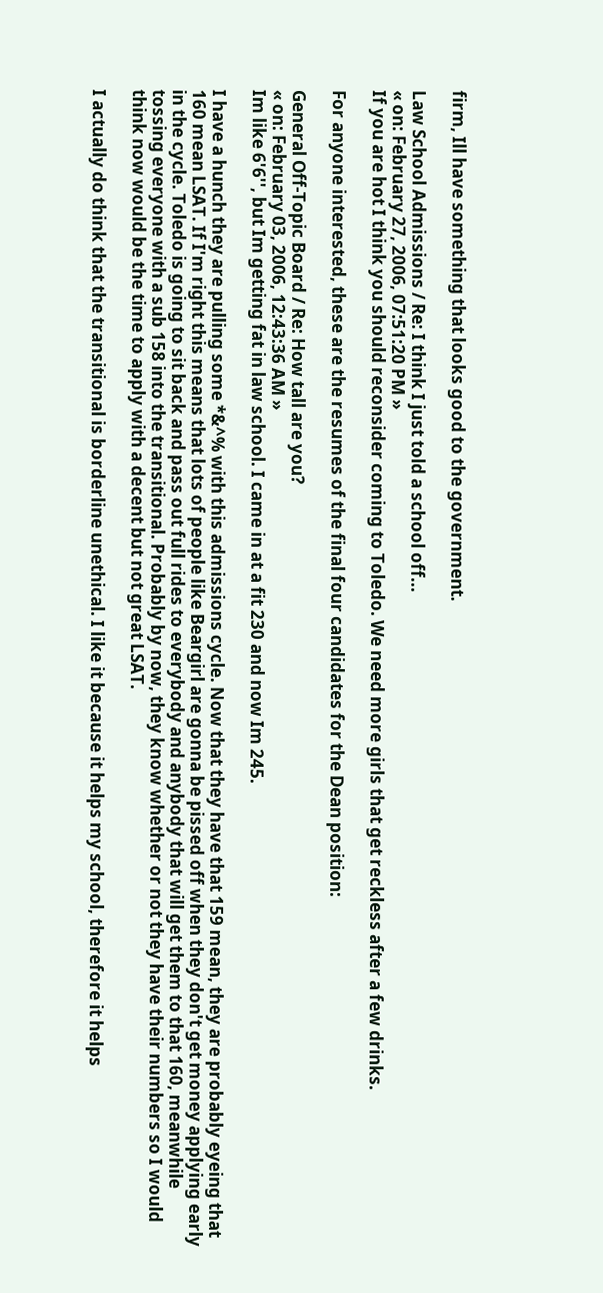firm, Ill have something that looks good to the government.

Law School Admissions / Re: I think I just told a school off...
« on: February 27, 2006, 07:51:20 PM »
If you are hot I think you should reconsider coming to Toledo. We need more girls that get reckless after a few drinks.

For anyone interested, these are the resumes of the final four candidates for the Dean position:

General Off-Topic Board / Re: How tall are you?
« on: February 03, 2006, 12:43:36 AM »
Im like 6'6'', but Im getting fat in law school. I came in at a fit 230 and now Im 245.

I have a hunch they are pulling some *&^% with this admissions cycle. Now that they have that 159 mean, they are probably eyeing that 160 mean LSAT. If I'm right this means that lots of people like Beargirl are gonna be pissed off when they don't get money applying early in the cycle. Toledo is going to sit back and pass out full rides to everybody and anybody that will get them to that 160, meanwhile tossing everyone with a sub 158 into the transitional. Probably by now, they know whether or not they have their numbers so I would think now would be the time to apply with a decent but not great LSAT.

I actually do think that the transitional is borderline unethical. I like it because it helps my school, therefore it helps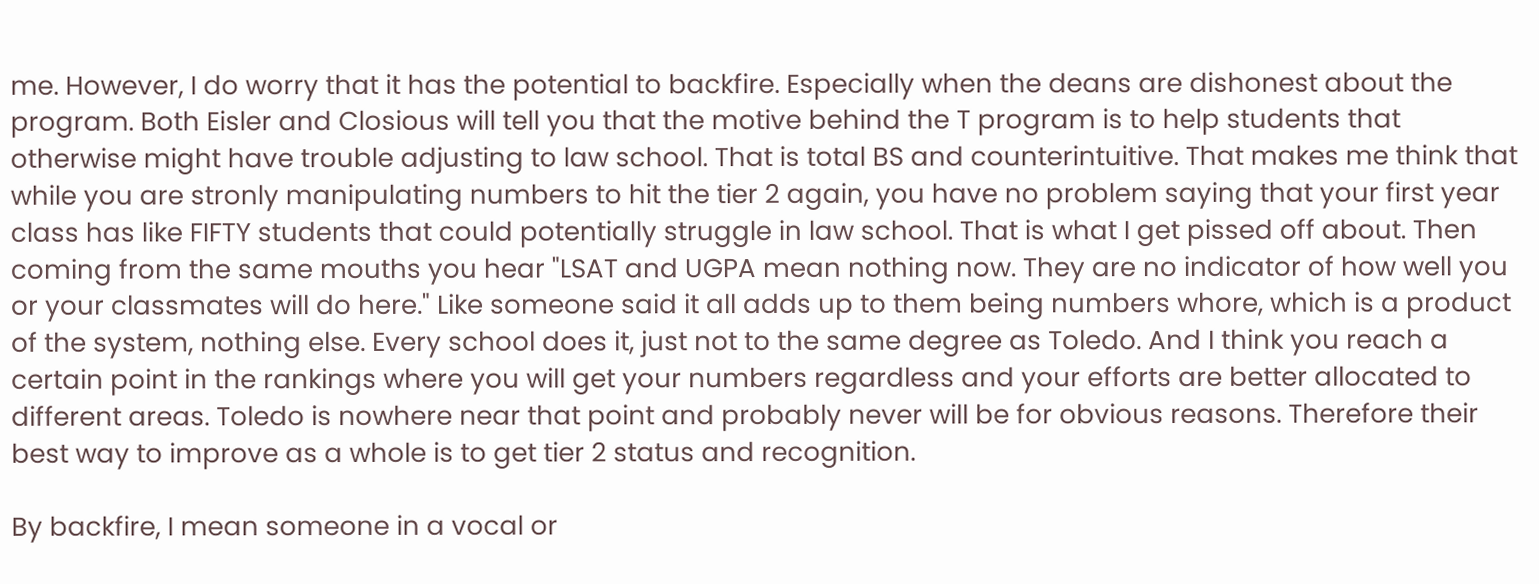me. However, I do worry that it has the potential to backfire. Especially when the deans are dishonest about the program. Both Eisler and Closious will tell you that the motive behind the T program is to help students that otherwise might have trouble adjusting to law school. That is total BS and counterintuitive. That makes me think that while you are stronly manipulating numbers to hit the tier 2 again, you have no problem saying that your first year class has like FIFTY students that could potentially struggle in law school. That is what I get pissed off about. Then coming from the same mouths you hear "LSAT and UGPA mean nothing now. They are no indicator of how well you or your classmates will do here." Like someone said it all adds up to them being numbers whore, which is a product of the system, nothing else. Every school does it, just not to the same degree as Toledo. And I think you reach a certain point in the rankings where you will get your numbers regardless and your efforts are better allocated to different areas. Toledo is nowhere near that point and probably never will be for obvious reasons. Therefore their best way to improve as a whole is to get tier 2 status and recognition.

By backfire, I mean someone in a vocal or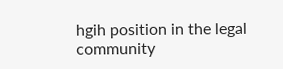hgih position in the legal community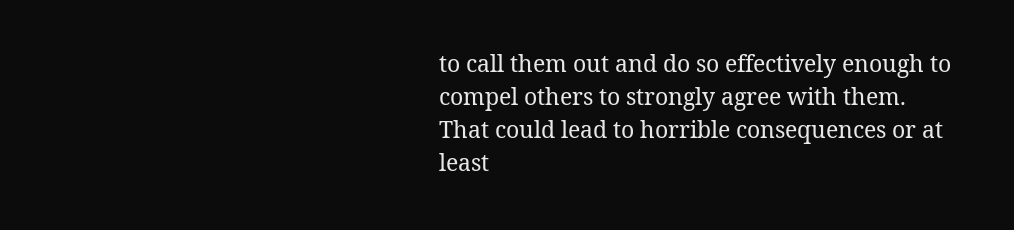to call them out and do so effectively enough to compel others to strongly agree with them. That could lead to horrible consequences or at least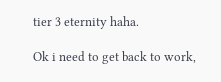tier 3 eternity haha.

Ok i need to get back to work,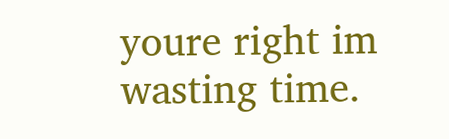youre right im wasting time.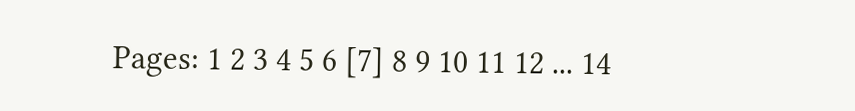Pages: 1 2 3 4 5 6 [7] 8 9 10 11 12 ... 14